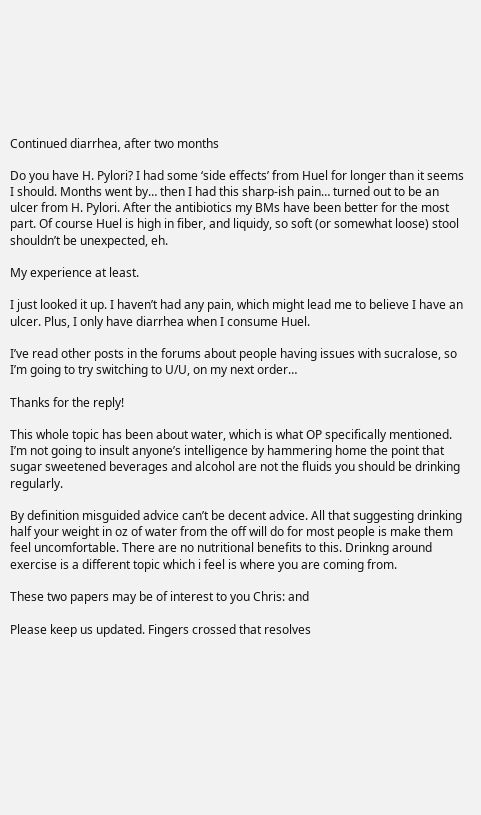Continued diarrhea, after two months

Do you have H. Pylori? I had some ‘side effects’ from Huel for longer than it seems I should. Months went by… then I had this sharp-ish pain… turned out to be an ulcer from H. Pylori. After the antibiotics my BMs have been better for the most part. Of course Huel is high in fiber, and liquidy, so soft (or somewhat loose) stool shouldn’t be unexpected, eh.

My experience at least.

I just looked it up. I haven’t had any pain, which might lead me to believe I have an ulcer. Plus, I only have diarrhea when I consume Huel.

I’ve read other posts in the forums about people having issues with sucralose, so I’m going to try switching to U/U, on my next order…

Thanks for the reply!

This whole topic has been about water, which is what OP specifically mentioned. I’m not going to insult anyone’s intelligence by hammering home the point that sugar sweetened beverages and alcohol are not the fluids you should be drinking regularly.

By definition misguided advice can’t be decent advice. All that suggesting drinking half your weight in oz of water from the off will do for most people is make them feel uncomfortable. There are no nutritional benefits to this. Drinkng around exercise is a different topic which i feel is where you are coming from.

These two papers may be of interest to you Chris: and

Please keep us updated. Fingers crossed that resolves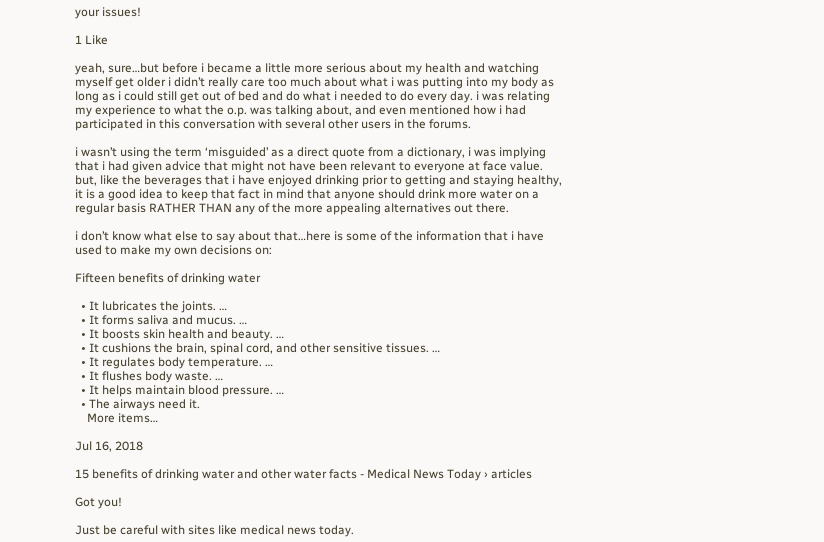your issues!

1 Like

yeah, sure…but before i became a little more serious about my health and watching myself get older i didn’t really care too much about what i was putting into my body as long as i could still get out of bed and do what i needed to do every day. i was relating my experience to what the o.p. was talking about, and even mentioned how i had participated in this conversation with several other users in the forums.

i wasn’t using the term ‘misguided’ as a direct quote from a dictionary, i was implying that i had given advice that might not have been relevant to everyone at face value. but, like the beverages that i have enjoyed drinking prior to getting and staying healthy, it is a good idea to keep that fact in mind that anyone should drink more water on a regular basis RATHER THAN any of the more appealing alternatives out there.

i don’t know what else to say about that…here is some of the information that i have used to make my own decisions on:

Fifteen benefits of drinking water

  • It lubricates the joints. …
  • It forms saliva and mucus. …
  • It boosts skin health and beauty. …
  • It cushions the brain, spinal cord, and other sensitive tissues. …
  • It regulates body temperature. …
  • It flushes body waste. …
  • It helps maintain blood pressure. …
  • The airways need it.
    More items…

Jul 16, 2018

15 benefits of drinking water and other water facts - Medical News Today › articles

Got you!

Just be careful with sites like medical news today.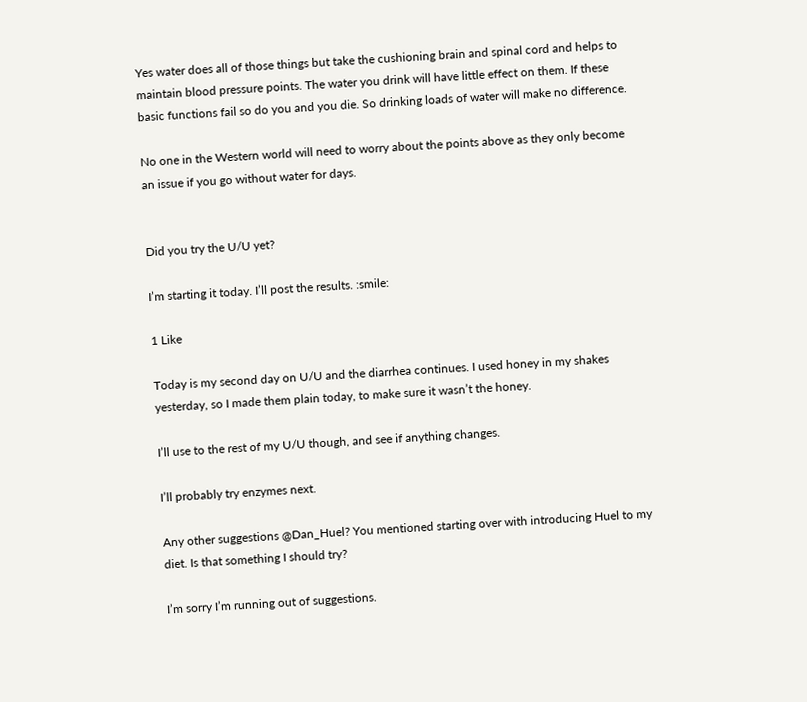Yes water does all of those things but take the cushioning brain and spinal cord and helps to maintain blood pressure points. The water you drink will have little effect on them. If these basic functions fail so do you and you die. So drinking loads of water will make no difference.

No one in the Western world will need to worry about the points above as they only become an issue if you go without water for days.


Did you try the U/U yet?

I’m starting it today. I’ll post the results. :smile:

1 Like

Today is my second day on U/U and the diarrhea continues. I used honey in my shakes yesterday, so I made them plain today, to make sure it wasn’t the honey.

I’ll use to the rest of my U/U though, and see if anything changes.

I’ll probably try enzymes next.

Any other suggestions @Dan_Huel? You mentioned starting over with introducing Huel to my diet. Is that something I should try?

I’m sorry I’m running out of suggestions.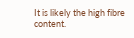It is likely the high fibre content.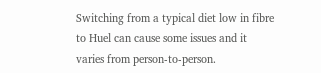Switching from a typical diet low in fibre to Huel can cause some issues and it varies from person-to-person.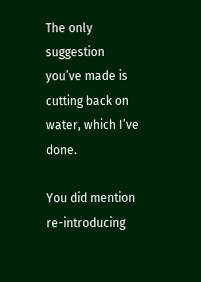The only suggestion you’ve made is cutting back on water, which I’ve done.

You did mention re-introducing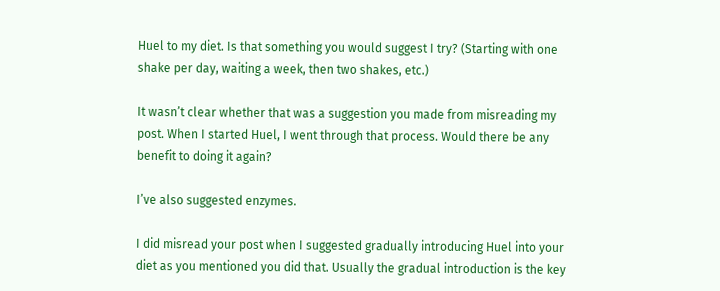Huel to my diet. Is that something you would suggest I try? (Starting with one shake per day, waiting a week, then two shakes, etc.)

It wasn’t clear whether that was a suggestion you made from misreading my post. When I started Huel, I went through that process. Would there be any benefit to doing it again?

I’ve also suggested enzymes.

I did misread your post when I suggested gradually introducing Huel into your diet as you mentioned you did that. Usually the gradual introduction is the key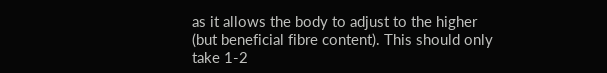as it allows the body to adjust to the higher (but beneficial fibre content). This should only take 1-2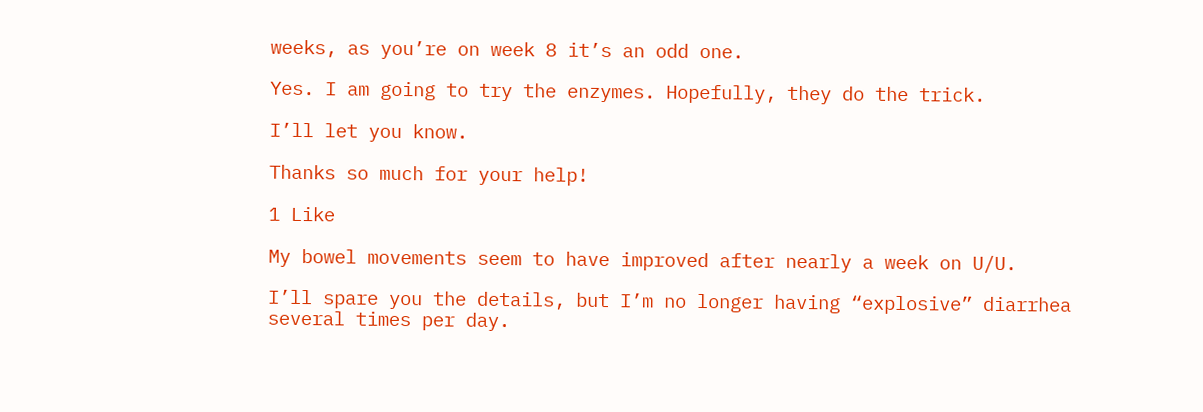weeks, as you’re on week 8 it’s an odd one.

Yes. I am going to try the enzymes. Hopefully, they do the trick.

I’ll let you know.

Thanks so much for your help!

1 Like

My bowel movements seem to have improved after nearly a week on U/U.

I’ll spare you the details, but I’m no longer having “explosive” diarrhea several times per day.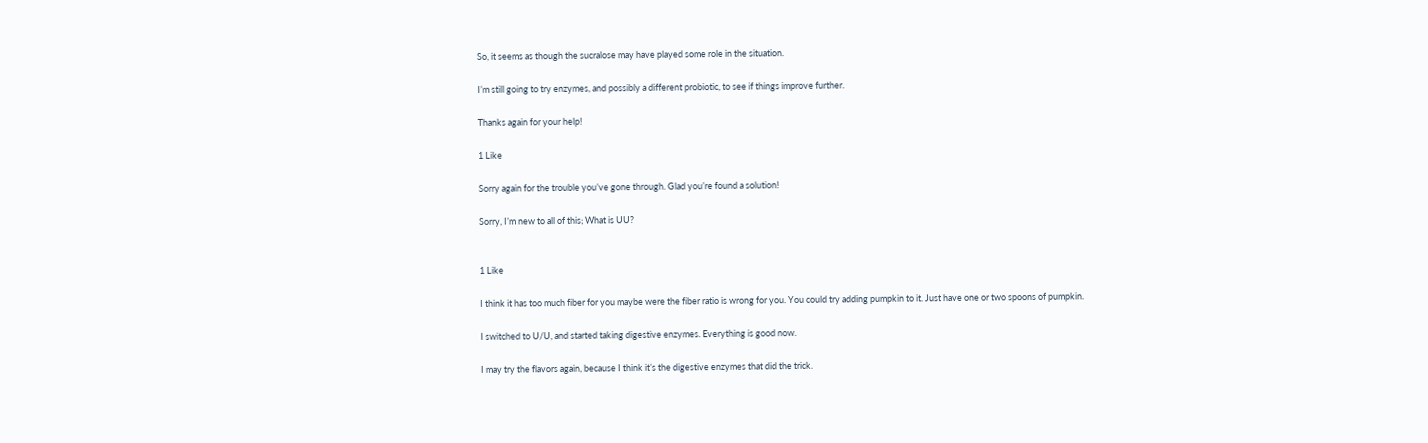So, it seems as though the sucralose may have played some role in the situation.

I’m still going to try enzymes, and possibly a different probiotic, to see if things improve further.

Thanks again for your help!

1 Like

Sorry again for the trouble you’ve gone through. Glad you’re found a solution!

Sorry, I’m new to all of this; What is UU?


1 Like

I think it has too much fiber for you maybe were the fiber ratio is wrong for you. You could try adding pumpkin to it. Just have one or two spoons of pumpkin.

I switched to U/U, and started taking digestive enzymes. Everything is good now.

I may try the flavors again, because I think it’s the digestive enzymes that did the trick.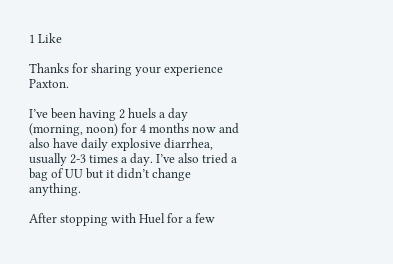1 Like

Thanks for sharing your experience Paxton.

I’ve been having 2 huels a day (morning, noon) for 4 months now and also have daily explosive diarrhea, usually 2-3 times a day. I’ve also tried a bag of UU but it didn’t change anything.

After stopping with Huel for a few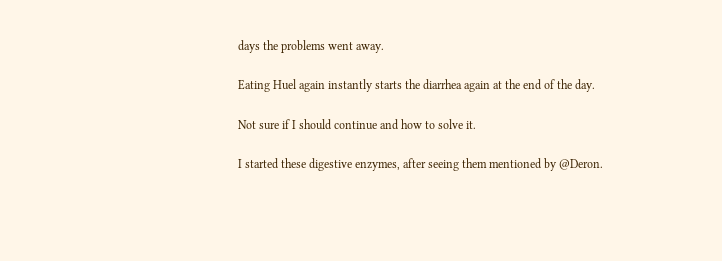days the problems went away.

Eating Huel again instantly starts the diarrhea again at the end of the day.

Not sure if I should continue and how to solve it.

I started these digestive enzymes, after seeing them mentioned by @Deron.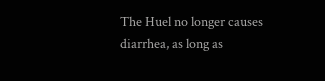The Huel no longer causes diarrhea, as long as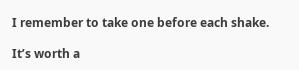I remember to take one before each shake.

It’s worth a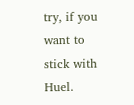try, if you want to stick with Huel.